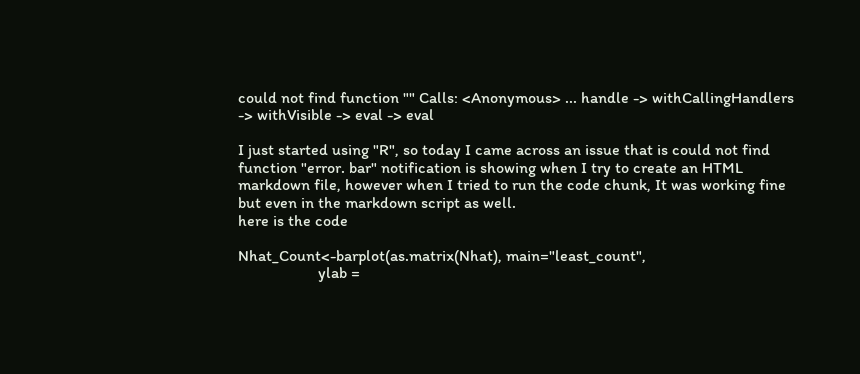could not find function "" Calls: <Anonymous> ... handle -> withCallingHandlers -> withVisible -> eval -> eval

I just started using "R", so today I came across an issue that is could not find function "error. bar" notification is showing when I try to create an HTML markdown file, however when I tried to run the code chunk, It was working fine but even in the markdown script as well.
here is the code

Nhat_Count<-barplot(as.matrix(Nhat), main="least_count",
                    ylab =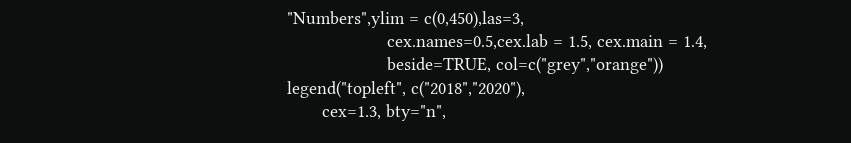"Numbers",ylim = c(0,450),las=3,
                    cex.names=0.5,cex.lab = 1.5, cex.main = 1.4,
                    beside=TRUE, col=c("grey","orange"))
legend("topleft", c("2018","2020"),
       cex=1.3, bty="n",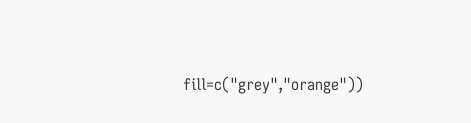fill=c("grey","orange"))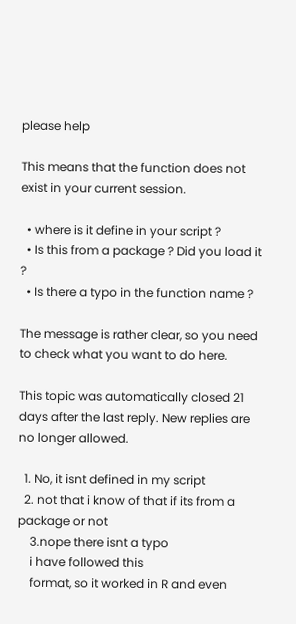please help

This means that the function does not exist in your current session.

  • where is it define in your script ?
  • Is this from a package ? Did you load it ?
  • Is there a typo in the function name ?

The message is rather clear, so you need to check what you want to do here.

This topic was automatically closed 21 days after the last reply. New replies are no longer allowed.

  1. No, it isnt defined in my script
  2. not that i know of that if its from a package or not
    3.nope there isnt a typo
    i have followed this
    format, so it worked in R and even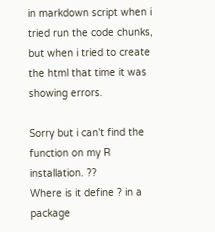in markdown script when i tried run the code chunks, but when i tried to create the html that time it was showing errors.

Sorry but i can't find the function on my R installation. ??
Where is it define ? in a package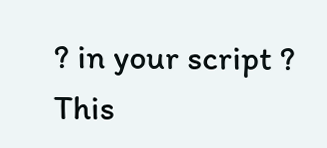? in your script ?
This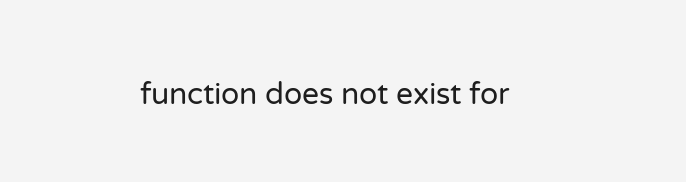function does not exist for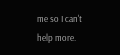me so I can't help more.